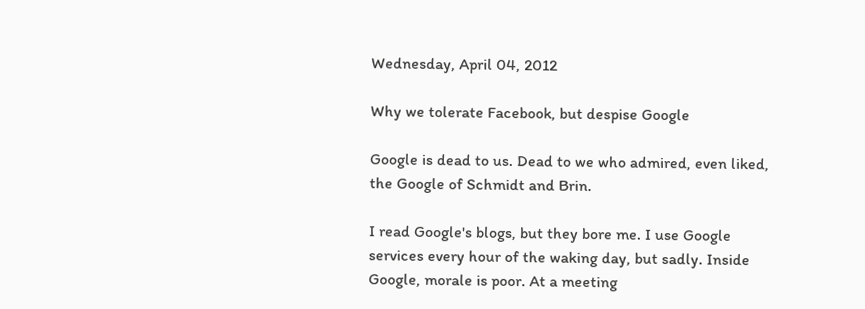Wednesday, April 04, 2012

Why we tolerate Facebook, but despise Google

Google is dead to us. Dead to we who admired, even liked, the Google of Schmidt and Brin.

I read Google's blogs, but they bore me. I use Google services every hour of the waking day, but sadly. Inside Google, morale is poor. At a meeting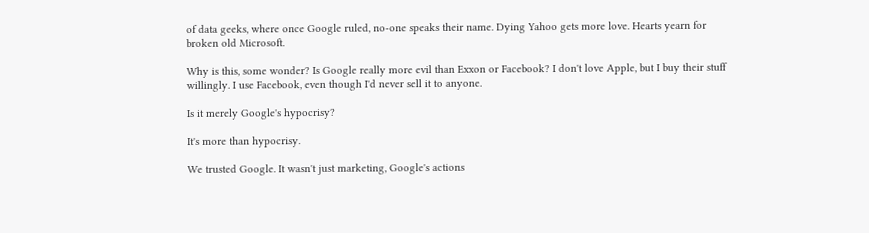of data geeks, where once Google ruled, no-one speaks their name. Dying Yahoo gets more love. Hearts yearn for broken old Microsoft.

Why is this, some wonder? Is Google really more evil than Exxon or Facebook? I don't love Apple, but I buy their stuff willingly. I use Facebook, even though I'd never sell it to anyone.

Is it merely Google's hypocrisy?

It's more than hypocrisy.

We trusted Google. It wasn't just marketing, Google's actions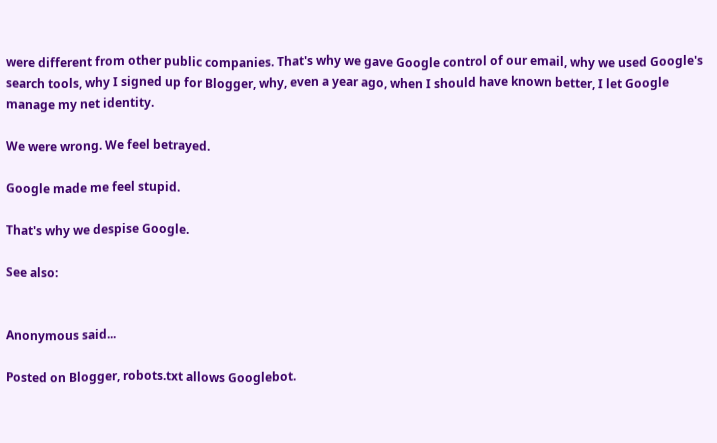were different from other public companies. That's why we gave Google control of our email, why we used Google's search tools, why I signed up for Blogger, why, even a year ago, when I should have known better, I let Google manage my net identity.

We were wrong. We feel betrayed.

Google made me feel stupid.

That's why we despise Google.

See also:


Anonymous said...

Posted on Blogger, robots.txt allows Googlebot.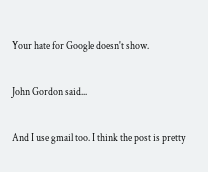Your hate for Google doesn't show.

John Gordon said...

And I use gmail too. I think the post is pretty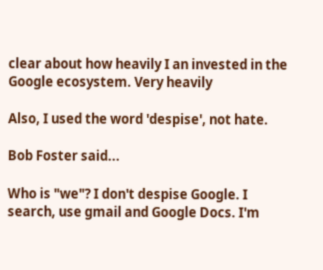clear about how heavily I an invested in the Google ecosystem. Very heavily

Also, I used the word 'despise', not hate.

Bob Foster said...

Who is "we"? I don't despise Google. I search, use gmail and Google Docs. I'm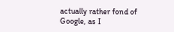actually rather fond of Google, as I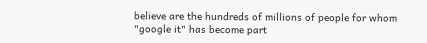believe are the hundreds of millions of people for whom "google it" has become part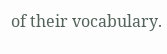of their vocabulary.